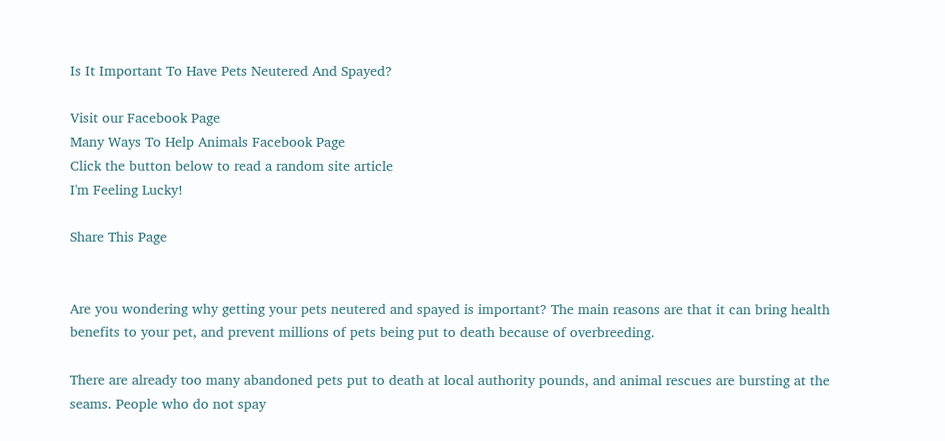Is It Important To Have Pets Neutered And Spayed?

Visit our Facebook Page
Many Ways To Help Animals Facebook Page
Click the button below to read a random site article
I'm Feeling Lucky!

Share This Page


Are you wondering why getting your pets neutered and spayed is important? The main reasons are that it can bring health benefits to your pet, and prevent millions of pets being put to death because of overbreeding.

There are already too many abandoned pets put to death at local authority pounds, and animal rescues are bursting at the seams. People who do not spay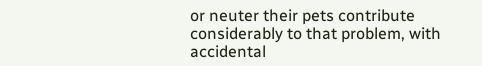or neuter their pets contribute considerably to that problem, with accidental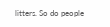litters. So do people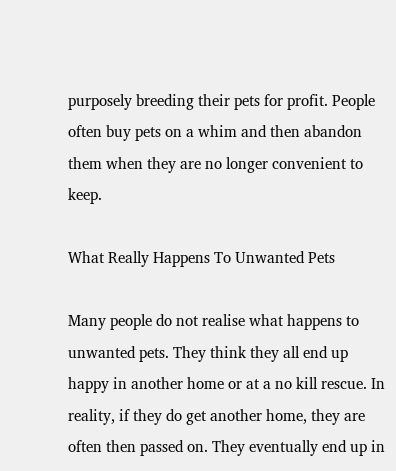purposely breeding their pets for profit. People often buy pets on a whim and then abandon them when they are no longer convenient to keep.

What Really Happens To Unwanted Pets

Many people do not realise what happens to unwanted pets. They think they all end up happy in another home or at a no kill rescue. In reality, if they do get another home, they are often then passed on. They eventually end up in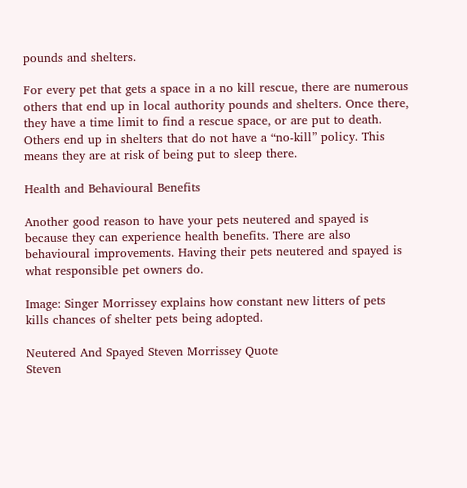pounds and shelters.

For every pet that gets a space in a no kill rescue, there are numerous others that end up in local authority pounds and shelters. Once there, they have a time limit to find a rescue space, or are put to death. Others end up in shelters that do not have a “no-kill” policy. This means they are at risk of being put to sleep there.

Health and Behavioural Benefits

Another good reason to have your pets neutered and spayed is because they can experience health benefits. There are also behavioural improvements. Having their pets neutered and spayed is what responsible pet owners do.

Image: Singer Morrissey explains how constant new litters of pets kills chances of shelter pets being adopted.

Neutered And Spayed Steven Morrissey Quote
Steven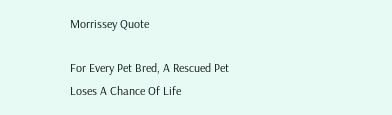Morrissey Quote

For Every Pet Bred, A Rescued Pet Loses A Chance Of Life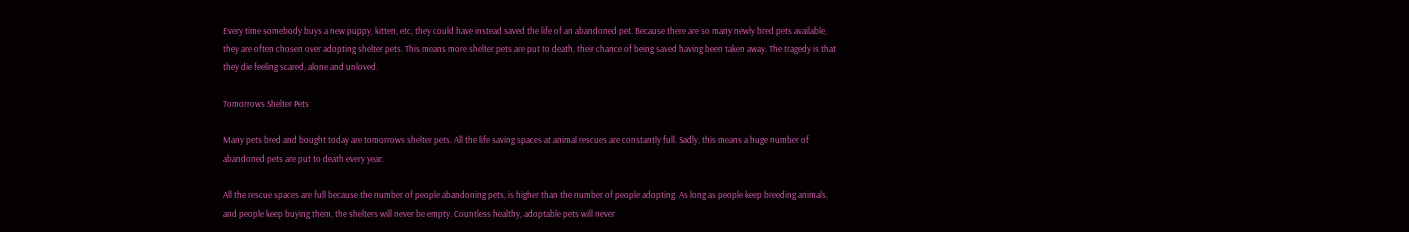Every time somebody buys a new puppy, kitten, etc, they could have instead saved the life of an abandoned pet. Because there are so many newly bred pets available, they are often chosen over adopting shelter pets. This means more shelter pets are put to death, their chance of being saved having been taken away. The tragedy is that they die feeling scared, alone and unloved.

Tomorrows Shelter Pets

Many pets bred and bought today are tomorrows shelter pets. All the life saving spaces at animal rescues are constantly full. Sadly, this means a huge number of abandoned pets are put to death every year.

All the rescue spaces are full because the number of people abandoning pets, is higher than the number of people adopting. As long as people keep breeding animals, and people keep buying them, the shelters will never be empty. Countless healthy, adoptable pets will never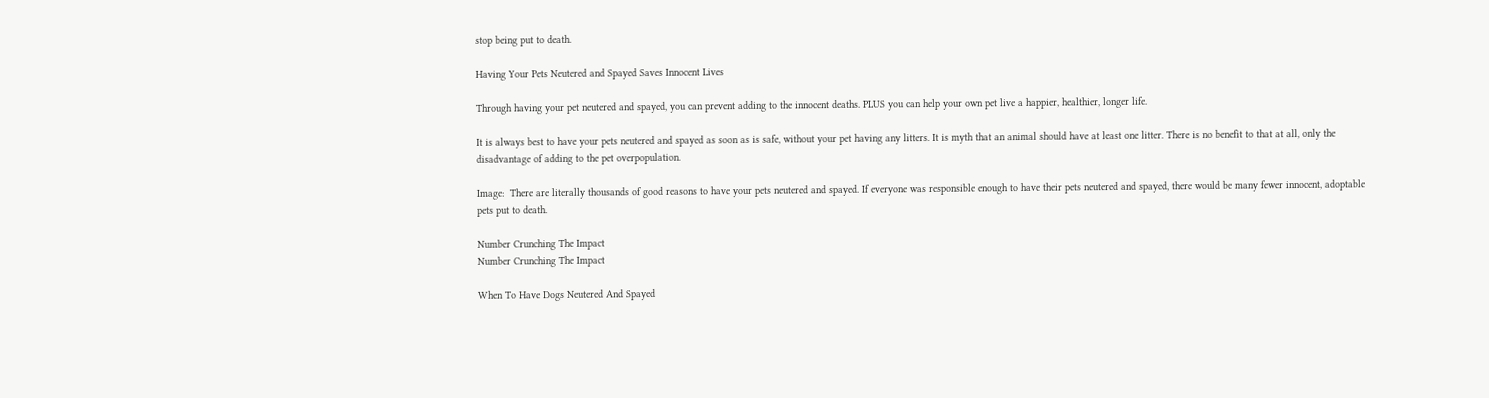stop being put to death.

Having Your Pets Neutered and Spayed Saves Innocent Lives

Through having your pet neutered and spayed, you can prevent adding to the innocent deaths. PLUS you can help your own pet live a happier, healthier, longer life.

It is always best to have your pets neutered and spayed as soon as is safe, without your pet having any litters. It is myth that an animal should have at least one litter. There is no benefit to that at all, only the disadvantage of adding to the pet overpopulation.

Image:  There are literally thousands of good reasons to have your pets neutered and spayed. If everyone was responsible enough to have their pets neutered and spayed, there would be many fewer innocent, adoptable pets put to death.

Number Crunching The Impact
Number Crunching The Impact

When To Have Dogs Neutered And Spayed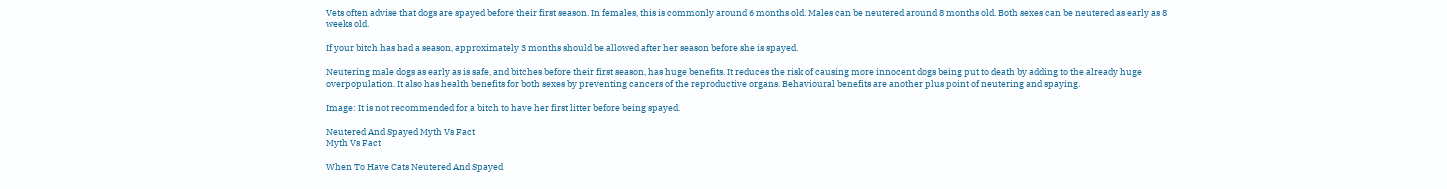Vets often advise that dogs are spayed before their first season. In females, this is commonly around 6 months old. Males can be neutered around 8 months old. Both sexes can be neutered as early as 8 weeks old.

If your bitch has had a season, approximately 3 months should be allowed after her season before she is spayed.

Neutering male dogs as early as is safe, and bitches before their first season, has huge benefits. It reduces the risk of causing more innocent dogs being put to death by adding to the already huge overpopulation. It also has health benefits for both sexes by preventing cancers of the reproductive organs. Behavioural benefits are another plus point of neutering and spaying.

Image: It is not recommended for a bitch to have her first litter before being spayed.

Neutered And Spayed Myth Vs Fact
Myth Vs Fact

When To Have Cats Neutered And Spayed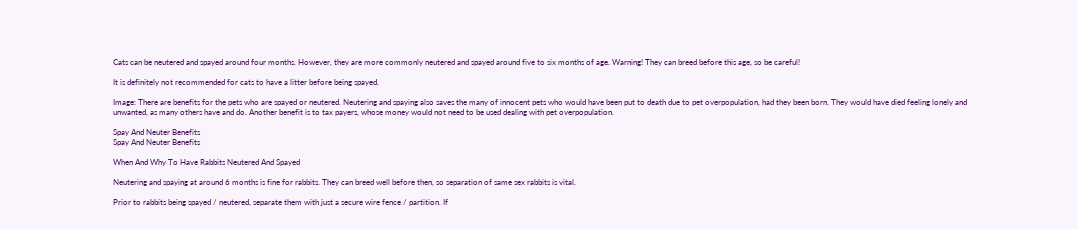Cats can be neutered and spayed around four months. However, they are more commonly neutered and spayed around five to six months of age. Warning! They can breed before this age, so be careful!

It is definitely not recommended for cats to have a litter before being spayed.

Image: There are benefits for the pets who are spayed or neutered. Neutering and spaying also saves the many of innocent pets who would have been put to death due to pet overpopulation, had they been born. They would have died feeling lonely and unwanted, as many others have and do. Another benefit is to tax payers, whose money would not need to be used dealing with pet overpopulation.

Spay And Neuter Benefits
Spay And Neuter Benefits

When And Why To Have Rabbits Neutered And Spayed

Neutering and spaying at around 6 months is fine for rabbits. They can breed well before then, so separation of same sex rabbits is vital.

Prior to rabbits being spayed / neutered, separate them with just a secure wire fence / partition. If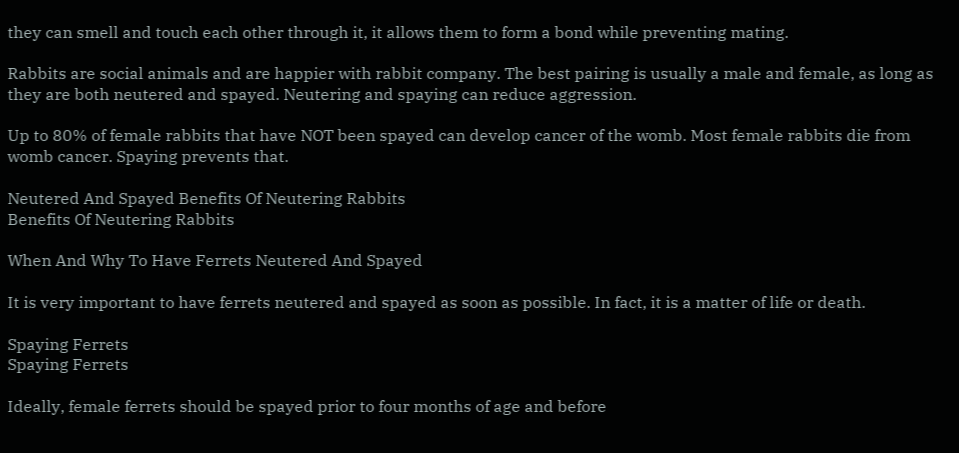they can smell and touch each other through it, it allows them to form a bond while preventing mating.

Rabbits are social animals and are happier with rabbit company. The best pairing is usually a male and female, as long as they are both neutered and spayed. Neutering and spaying can reduce aggression.

Up to 80% of female rabbits that have NOT been spayed can develop cancer of the womb. Most female rabbits die from womb cancer. Spaying prevents that.

Neutered And Spayed Benefits Of Neutering Rabbits
Benefits Of Neutering Rabbits

When And Why To Have Ferrets Neutered And Spayed

It is very important to have ferrets neutered and spayed as soon as possible. In fact, it is a matter of life or death.

Spaying Ferrets
Spaying Ferrets

Ideally, female ferrets should be spayed prior to four months of age and before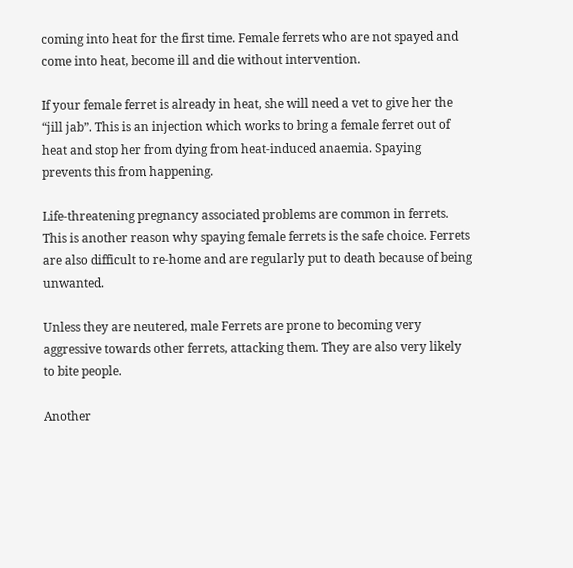coming into heat for the first time. Female ferrets who are not spayed and come into heat, become ill and die without intervention.

If your female ferret is already in heat, she will need a vet to give her the “jill jab”. This is an injection which works to bring a female ferret out of heat and stop her from dying from heat-induced anaemia. Spaying prevents this from happening.

Life-threatening pregnancy associated problems are common in ferrets. This is another reason why spaying female ferrets is the safe choice. Ferrets are also difficult to re-home and are regularly put to death because of being unwanted.

Unless they are neutered, male Ferrets are prone to becoming very aggressive towards other ferrets, attacking them. They are also very likely to bite people.

Another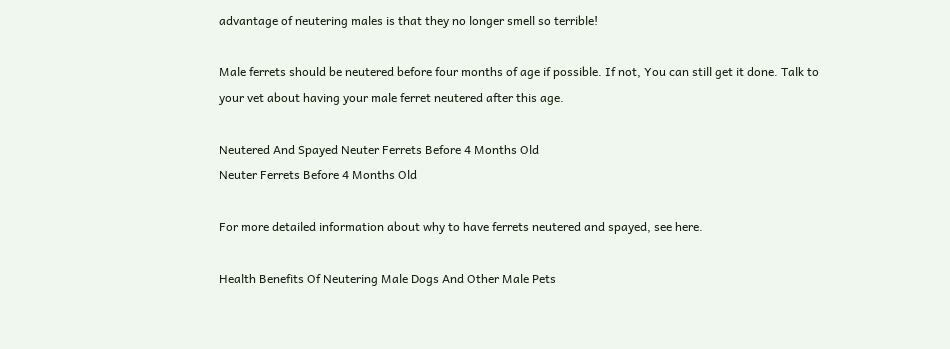advantage of neutering males is that they no longer smell so terrible!

Male ferrets should be neutered before four months of age if possible. If not, You can still get it done. Talk to your vet about having your male ferret neutered after this age.

Neutered And Spayed Neuter Ferrets Before 4 Months Old
Neuter Ferrets Before 4 Months Old

For more detailed information about why to have ferrets neutered and spayed, see here.

Health Benefits Of Neutering Male Dogs And Other Male Pets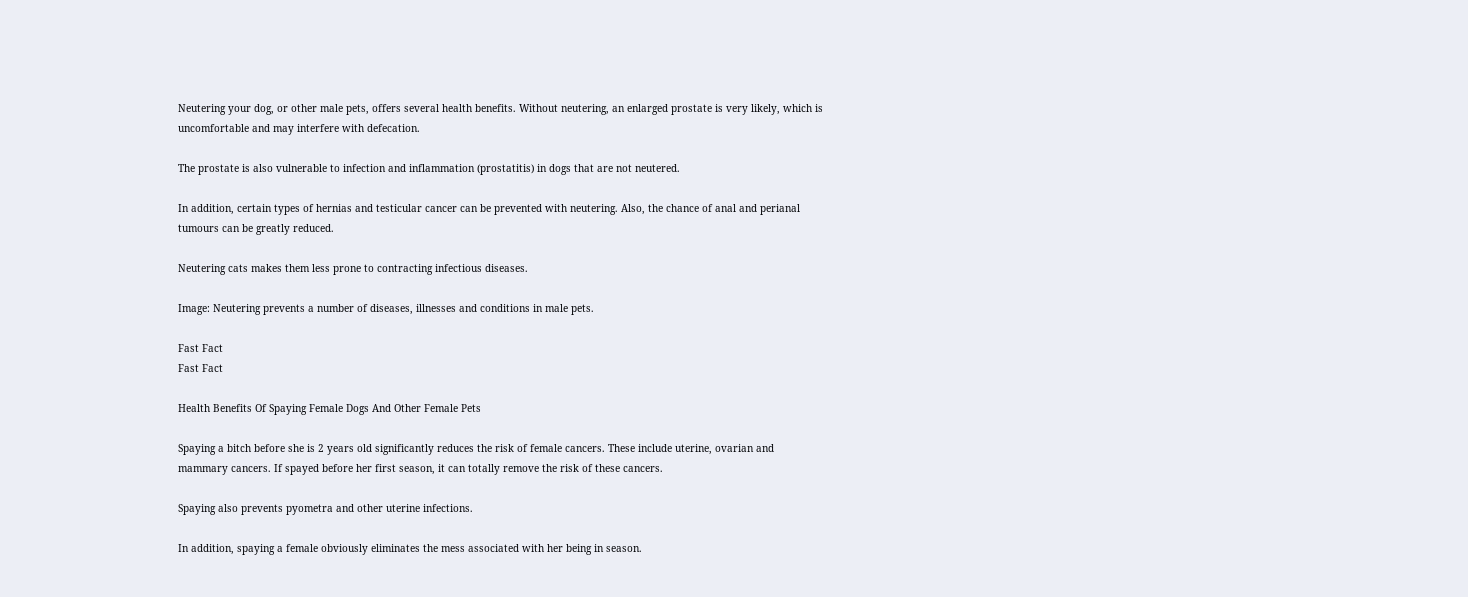Neutering your dog, or other male pets, offers several health benefits. Without neutering, an enlarged prostate is very likely, which is uncomfortable and may interfere with defecation.

The prostate is also vulnerable to infection and inflammation (prostatitis) in dogs that are not neutered.

In addition, certain types of hernias and testicular cancer can be prevented with neutering. Also, the chance of anal and perianal tumours can be greatly reduced.

Neutering cats makes them less prone to contracting infectious diseases.

Image: Neutering prevents a number of diseases, illnesses and conditions in male pets.

Fast Fact
Fast Fact

Health Benefits Of Spaying Female Dogs And Other Female Pets

Spaying a bitch before she is 2 years old significantly reduces the risk of female cancers. These include uterine, ovarian and mammary cancers. If spayed before her first season, it can totally remove the risk of these cancers.

Spaying also prevents pyometra and other uterine infections.

In addition, spaying a female obviously eliminates the mess associated with her being in season.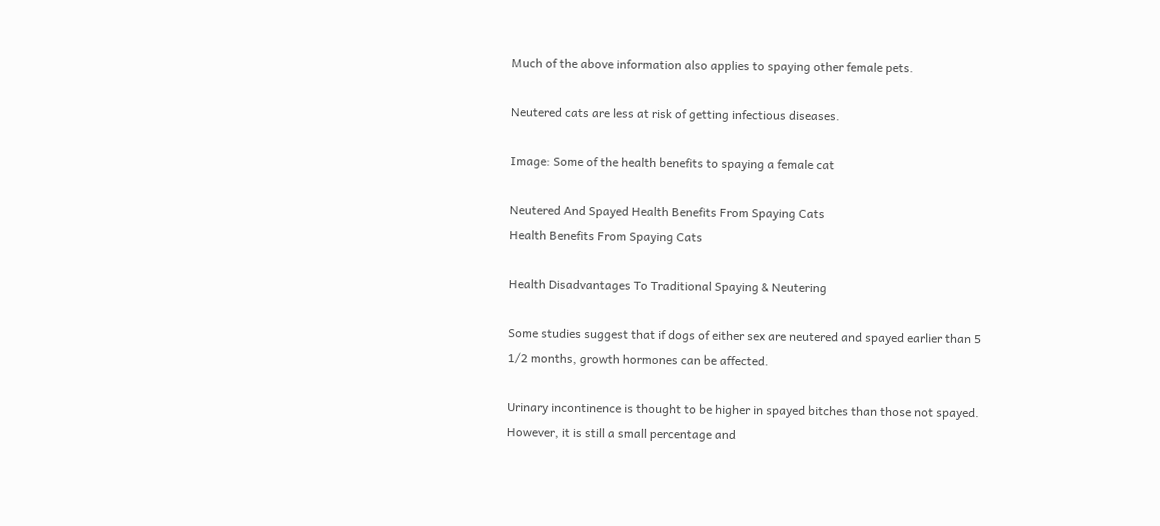Much of the above information also applies to spaying other female pets.

Neutered cats are less at risk of getting infectious diseases.

Image: Some of the health benefits to spaying a female cat

Neutered And Spayed Health Benefits From Spaying Cats
Health Benefits From Spaying Cats

Health Disadvantages To Traditional Spaying & Neutering

Some studies suggest that if dogs of either sex are neutered and spayed earlier than 5 1/2 months, growth hormones can be affected.

Urinary incontinence is thought to be higher in spayed bitches than those not spayed. However, it is still a small percentage and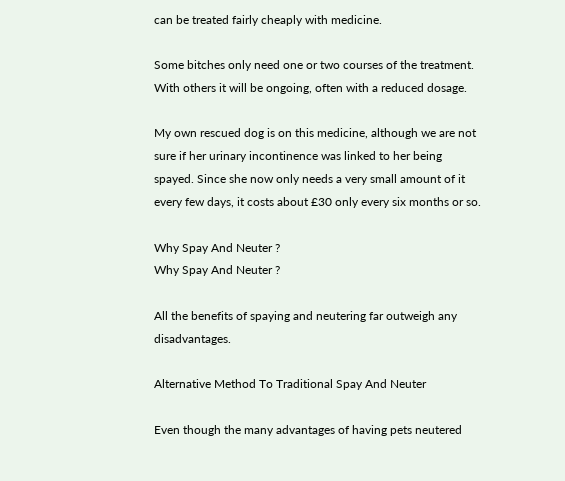can be treated fairly cheaply with medicine.

Some bitches only need one or two courses of the treatment. With others it will be ongoing, often with a reduced dosage.

My own rescued dog is on this medicine, although we are not sure if her urinary incontinence was linked to her being spayed. Since she now only needs a very small amount of it every few days, it costs about £30 only every six months or so.

Why Spay And Neuter ?
Why Spay And Neuter ?

All the benefits of spaying and neutering far outweigh any disadvantages.

Alternative Method To Traditional Spay And Neuter

Even though the many advantages of having pets neutered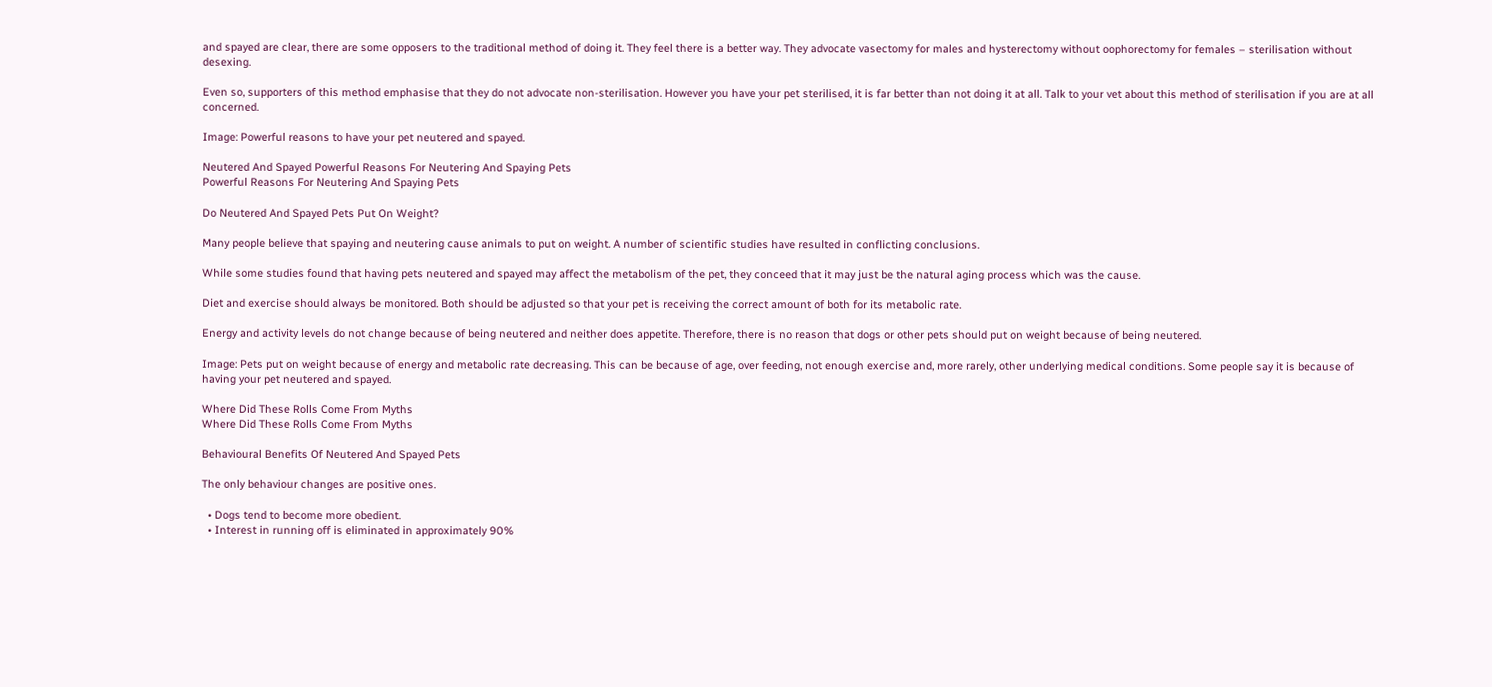and spayed are clear, there are some opposers to the traditional method of doing it. They feel there is a better way. They advocate vasectomy for males and hysterectomy without oophorectomy for females – sterilisation without desexing.

Even so, supporters of this method emphasise that they do not advocate non-sterilisation. However you have your pet sterilised, it is far better than not doing it at all. Talk to your vet about this method of sterilisation if you are at all concerned.

Image: Powerful reasons to have your pet neutered and spayed.

Neutered And Spayed Powerful Reasons For Neutering And Spaying Pets
Powerful Reasons For Neutering And Spaying Pets

Do Neutered And Spayed Pets Put On Weight?

Many people believe that spaying and neutering cause animals to put on weight. A number of scientific studies have resulted in conflicting conclusions.

While some studies found that having pets neutered and spayed may affect the metabolism of the pet, they conceed that it may just be the natural aging process which was the cause.

Diet and exercise should always be monitored. Both should be adjusted so that your pet is receiving the correct amount of both for its metabolic rate.

Energy and activity levels do not change because of being neutered and neither does appetite. Therefore, there is no reason that dogs or other pets should put on weight because of being neutered.

Image: Pets put on weight because of energy and metabolic rate decreasing. This can be because of age, over feeding, not enough exercise and, more rarely, other underlying medical conditions. Some people say it is because of having your pet neutered and spayed.

Where Did These Rolls Come From Myths
Where Did These Rolls Come From Myths

Behavioural Benefits Of Neutered And Spayed Pets

The only behaviour changes are positive ones.

  • Dogs tend to become more obedient.
  • Interest in running off is eliminated in approximately 90%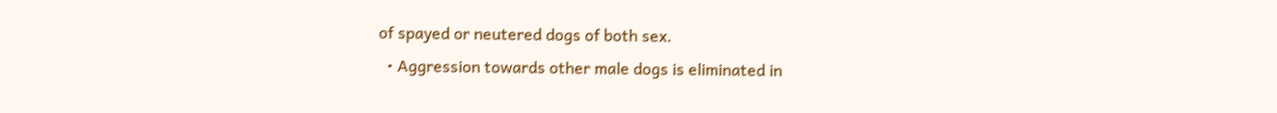of spayed or neutered dogs of both sex.
  • Aggression towards other male dogs is eliminated in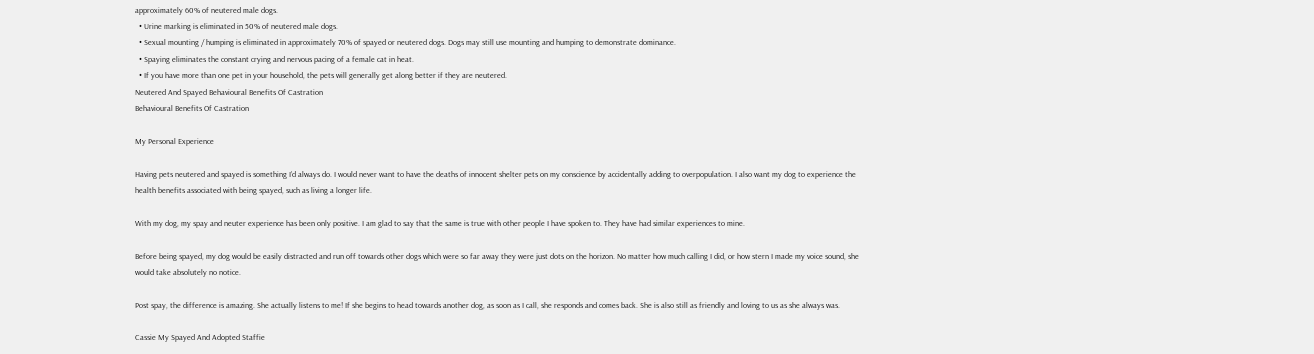approximately 60% of neutered male dogs.
  • Urine marking is eliminated in 50% of neutered male dogs.
  • Sexual mounting / humping is eliminated in approximately 70% of spayed or neutered dogs. Dogs may still use mounting and humping to demonstrate dominance.
  • Spaying eliminates the constant crying and nervous pacing of a female cat in heat.
  • If you have more than one pet in your household, the pets will generally get along better if they are neutered.
Neutered And Spayed Behavioural Benefits Of Castration
Behavioural Benefits Of Castration

My Personal Experience

Having pets neutered and spayed is something I’d always do. I would never want to have the deaths of innocent shelter pets on my conscience by accidentally adding to overpopulation. I also want my dog to experience the health benefits associated with being spayed, such as living a longer life.

With my dog, my spay and neuter experience has been only positive. I am glad to say that the same is true with other people I have spoken to. They have had similar experiences to mine.

Before being spayed, my dog would be easily distracted and run off towards other dogs which were so far away they were just dots on the horizon. No matter how much calling I did, or how stern I made my voice sound, she would take absolutely no notice.

Post spay, the difference is amazing. She actually listens to me! If she begins to head towards another dog, as soon as I call, she responds and comes back. She is also still as friendly and loving to us as she always was.

Cassie My Spayed And Adopted Staffie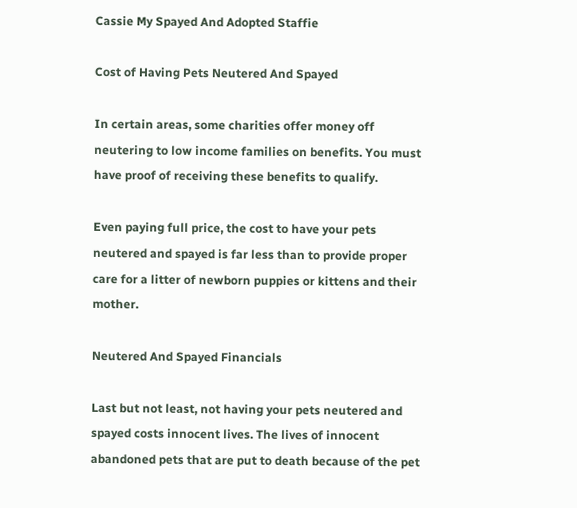Cassie My Spayed And Adopted Staffie

Cost of Having Pets Neutered And Spayed

In certain areas, some charities offer money off neutering to low income families on benefits. You must have proof of receiving these benefits to qualify.

Even paying full price, the cost to have your pets neutered and spayed is far less than to provide proper care for a litter of newborn puppies or kittens and their mother.

Neutered And Spayed Financials

Last but not least, not having your pets neutered and spayed costs innocent lives. The lives of innocent abandoned pets that are put to death because of the pet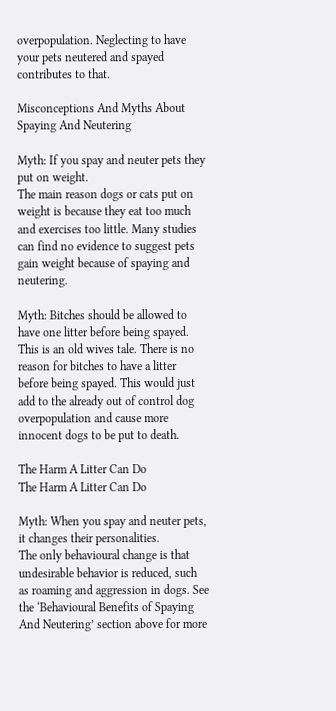overpopulation. Neglecting to have your pets neutered and spayed contributes to that.

Misconceptions And Myths About Spaying And Neutering

Myth: If you spay and neuter pets they put on weight.
The main reason dogs or cats put on weight is because they eat too much and exercises too little. Many studies can find no evidence to suggest pets gain weight because of spaying and neutering.

Myth: Bitches should be allowed to have one litter before being spayed.
This is an old wives tale. There is no reason for bitches to have a litter before being spayed. This would just add to the already out of control dog overpopulation and cause more innocent dogs to be put to death.

The Harm A Litter Can Do
The Harm A Litter Can Do

Myth: When you spay and neuter pets, it changes their personalities.
The only behavioural change is that undesirable behavior is reduced, such as roaming and aggression in dogs. See the ‘Behavioural Benefits of Spaying And Neutering’ section above for more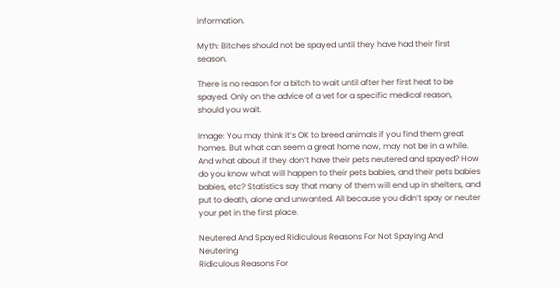information.

Myth: Bitches should not be spayed until they have had their first season.

There is no reason for a bitch to wait until after her first heat to be spayed. Only on the advice of a vet for a specific medical reason, should you wait.

Image: You may think it’s OK to breed animals if you find them great homes. But what can seem a great home now, may not be in a while. And what about if they don’t have their pets neutered and spayed? How do you know what will happen to their pets babies, and their pets babies babies, etc? Statistics say that many of them will end up in shelters, and put to death, alone and unwanted. All because you didn’t spay or neuter your pet in the first place.

Neutered And Spayed Ridiculous Reasons For Not Spaying And Neutering
Ridiculous Reasons For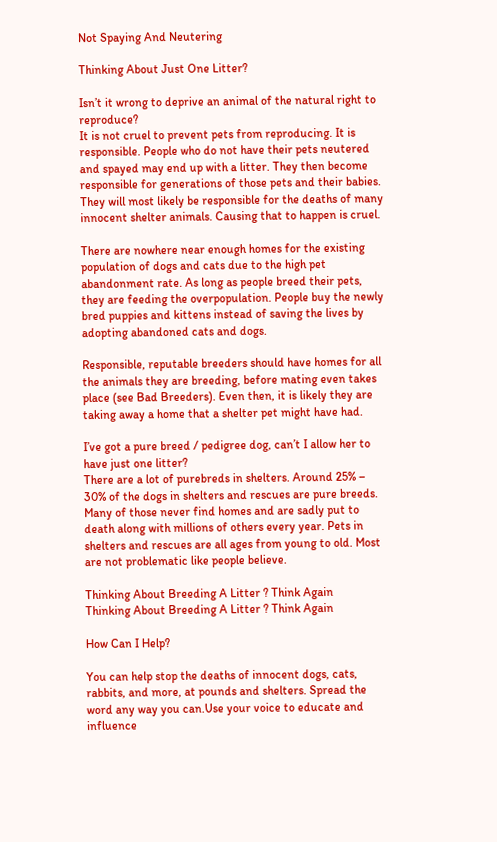Not Spaying And Neutering

Thinking About Just One Litter?

Isn’t it wrong to deprive an animal of the natural right to reproduce?
It is not cruel to prevent pets from reproducing. It is responsible. People who do not have their pets neutered and spayed may end up with a litter. They then become responsible for generations of those pets and their babies. They will most likely be responsible for the deaths of many innocent shelter animals. Causing that to happen is cruel.

There are nowhere near enough homes for the existing population of dogs and cats due to the high pet abandonment rate. As long as people breed their pets, they are feeding the overpopulation. People buy the newly bred puppies and kittens instead of saving the lives by adopting abandoned cats and dogs.

Responsible, reputable breeders should have homes for all the animals they are breeding, before mating even takes place (see Bad Breeders). Even then, it is likely they are taking away a home that a shelter pet might have had.

I’ve got a pure breed / pedigree dog, can’t I allow her to have just one litter?
There are a lot of purebreds in shelters. Around 25% – 30% of the dogs in shelters and rescues are pure breeds. Many of those never find homes and are sadly put to death along with millions of others every year. Pets in shelters and rescues are all ages from young to old. Most are not problematic like people believe.

Thinking About Breeding A Litter ? Think Again
Thinking About Breeding A Litter ? Think Again

How Can I Help?

You can help stop the deaths of innocent dogs, cats, rabbits, and more, at pounds and shelters. Spread the word any way you can.Use your voice to educate and influence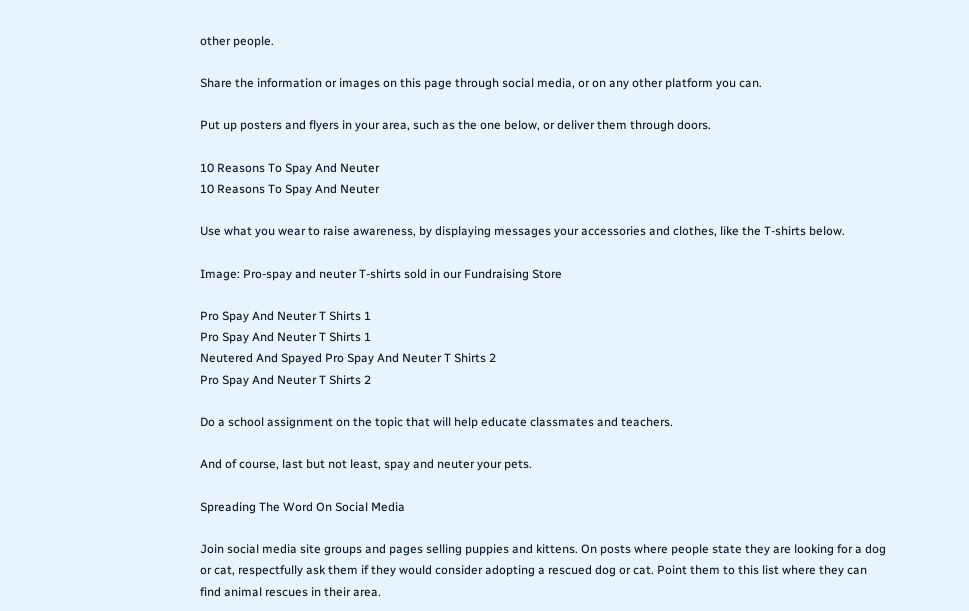other people.

Share the information or images on this page through social media, or on any other platform you can.

Put up posters and flyers in your area, such as the one below, or deliver them through doors.

10 Reasons To Spay And Neuter
10 Reasons To Spay And Neuter

Use what you wear to raise awareness, by displaying messages your accessories and clothes, like the T-shirts below.

Image: Pro-spay and neuter T-shirts sold in our Fundraising Store

Pro Spay And Neuter T Shirts 1
Pro Spay And Neuter T Shirts 1
Neutered And Spayed Pro Spay And Neuter T Shirts 2
Pro Spay And Neuter T Shirts 2

Do a school assignment on the topic that will help educate classmates and teachers.

And of course, last but not least, spay and neuter your pets.

Spreading The Word On Social Media

Join social media site groups and pages selling puppies and kittens. On posts where people state they are looking for a dog or cat, respectfully ask them if they would consider adopting a rescued dog or cat. Point them to this list where they can find animal rescues in their area.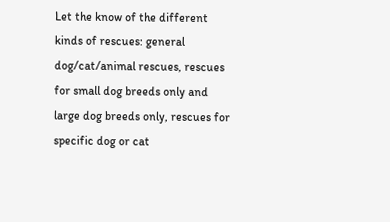Let the know of the different kinds of rescues: general dog/cat/animal rescues, rescues for small dog breeds only and large dog breeds only, rescues for specific dog or cat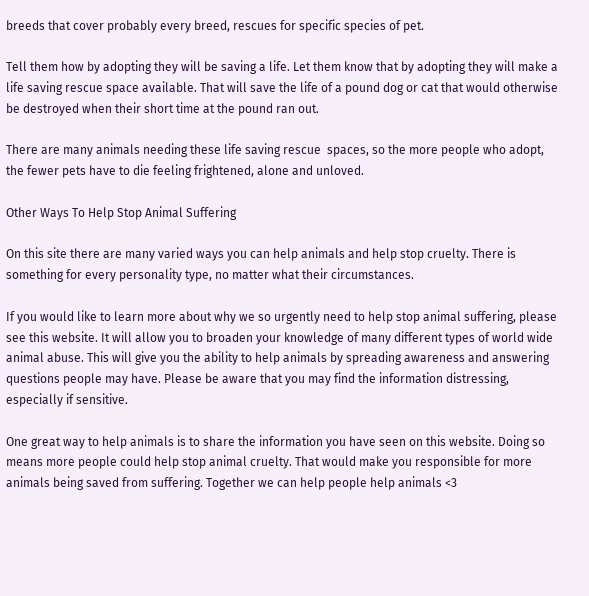breeds that cover probably every breed, rescues for specific species of pet.

Tell them how by adopting they will be saving a life. Let them know that by adopting they will make a life saving rescue space available. That will save the life of a pound dog or cat that would otherwise be destroyed when their short time at the pound ran out.

There are many animals needing these life saving rescue  spaces, so the more people who adopt, the fewer pets have to die feeling frightened, alone and unloved.

Other Ways To Help Stop Animal Suffering

On this site there are many varied ways you can help animals and help stop cruelty. There is something for every personality type, no matter what their circumstances.

If you would like to learn more about why we so urgently need to help stop animal suffering, please see this website. It will allow you to broaden your knowledge of many different types of world wide animal abuse. This will give you the ability to help animals by spreading awareness and answering questions people may have. Please be aware that you may find the information distressing, especially if sensitive.

One great way to help animals is to share the information you have seen on this website. Doing so means more people could help stop animal cruelty. That would make you responsible for more animals being saved from suffering. Together we can help people help animals <3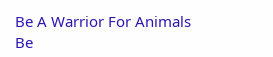Be A Warrior For Animals
Be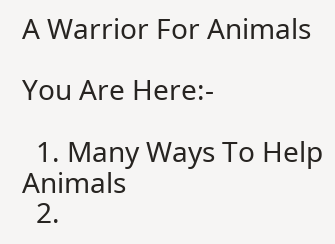A Warrior For Animals

You Are Here:-

  1. Many Ways To Help Animals
  2.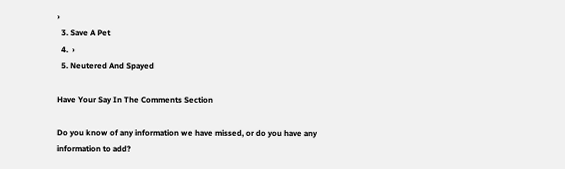›
  3. Save A Pet
  4.  ›
  5. Neutered And Spayed

Have Your Say In The Comments Section

Do you know of any information we have missed, or do you have any information to add?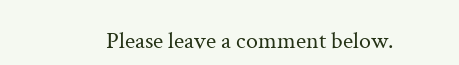Please leave a comment below.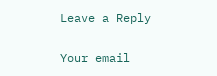Leave a Reply

Your email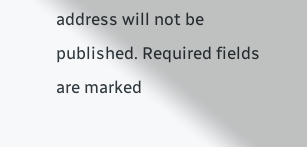address will not be published. Required fields are marked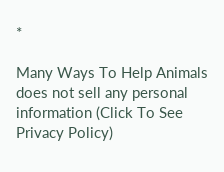*

Many Ways To Help Animals does not sell any personal information (Click To See Privacy Policy)